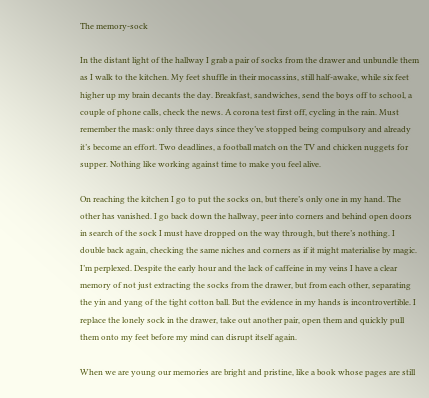The memory-sock

In the distant light of the hallway I grab a pair of socks from the drawer and unbundle them as I walk to the kitchen. My feet shuffle in their mocassins, still half-awake, while six feet higher up my brain decants the day. Breakfast, sandwiches, send the boys off to school, a couple of phone calls, check the news. A corona test first off, cycling in the rain. Must remember the mask: only three days since they’ve stopped being compulsory and already it’s become an effort. Two deadlines, a football match on the TV and chicken nuggets for supper. Nothing like working against time to make you feel alive.

On reaching the kitchen I go to put the socks on, but there’s only one in my hand. The other has vanished. I go back down the hallway, peer into corners and behind open doors in search of the sock I must have dropped on the way through, but there’s nothing. I double back again, checking the same niches and corners as if it might materialise by magic. I’m perplexed. Despite the early hour and the lack of caffeine in my veins I have a clear memory of not just extracting the socks from the drawer, but from each other, separating the yin and yang of the tight cotton ball. But the evidence in my hands is incontrovertible. I replace the lonely sock in the drawer, take out another pair, open them and quickly pull them onto my feet before my mind can disrupt itself again.

When we are young our memories are bright and pristine, like a book whose pages are still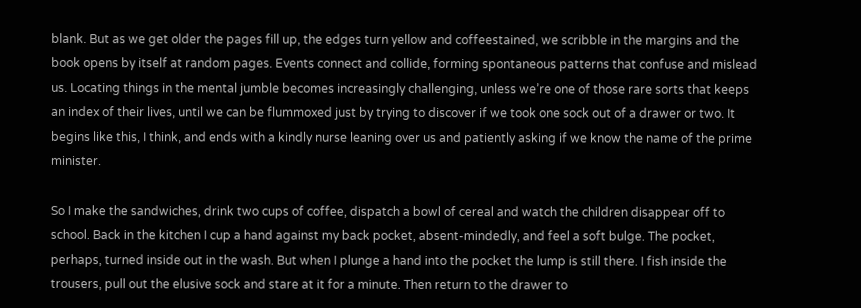blank. But as we get older the pages fill up, the edges turn yellow and coffeestained, we scribble in the margins and the book opens by itself at random pages. Events connect and collide, forming spontaneous patterns that confuse and mislead us. Locating things in the mental jumble becomes increasingly challenging, unless we’re one of those rare sorts that keeps an index of their lives, until we can be flummoxed just by trying to discover if we took one sock out of a drawer or two. It begins like this, I think, and ends with a kindly nurse leaning over us and patiently asking if we know the name of the prime minister.

So I make the sandwiches, drink two cups of coffee, dispatch a bowl of cereal and watch the children disappear off to school. Back in the kitchen I cup a hand against my back pocket, absent-mindedly, and feel a soft bulge. The pocket, perhaps, turned inside out in the wash. But when I plunge a hand into the pocket the lump is still there. I fish inside the trousers, pull out the elusive sock and stare at it for a minute. Then return to the drawer to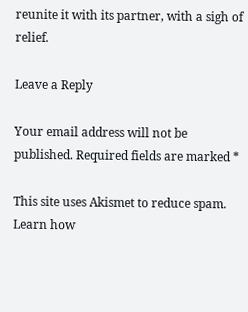reunite it with its partner, with a sigh of relief.

Leave a Reply

Your email address will not be published. Required fields are marked *

This site uses Akismet to reduce spam. Learn how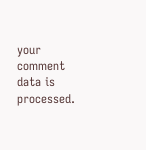your comment data is processed.